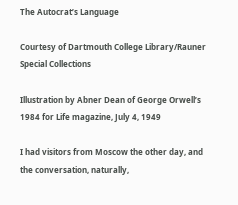The Autocrat’s Language

Courtesy of Dartmouth College Library/Rauner Special Collections

Illustration by Abner Dean of George Orwell’s 1984 for Life magazine, July 4, 1949

I had visitors from Moscow the other day, and the conversation, naturally,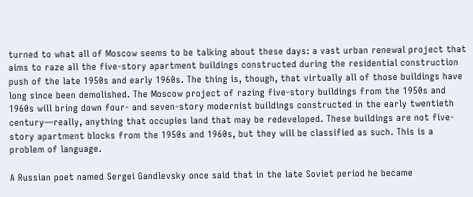turned to what all of Moscow seems to be talking about these days: a vast urban renewal project that aims to raze all the five-story apartment buildings constructed during the residential construction push of the late 1950s and early 1960s. The thing is, though, that virtually all of those buildings have long since been demolished. The Moscow project of razing five-story buildings from the 1950s and 1960s will bring down four- and seven-story modernist buildings constructed in the early twentieth century—really, anything that occupies land that may be redeveloped. These buildings are not five-story apartment blocks from the 1950s and 1960s, but they will be classified as such. This is a problem of language.

A Russian poet named Sergei Gandlevsky once said that in the late Soviet period he became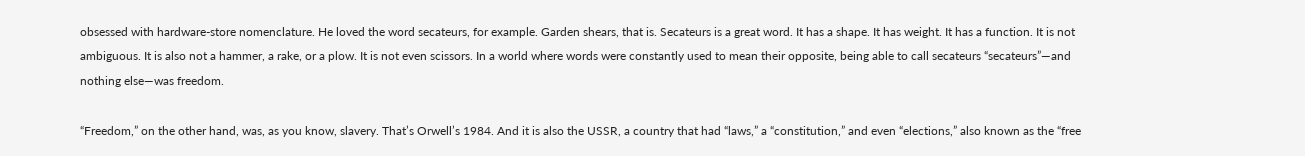obsessed with hardware-store nomenclature. He loved the word secateurs, for example. Garden shears, that is. Secateurs is a great word. It has a shape. It has weight. It has a function. It is not ambiguous. It is also not a hammer, a rake, or a plow. It is not even scissors. In a world where words were constantly used to mean their opposite, being able to call secateurs “secateurs”—and nothing else—was freedom.

“Freedom,” on the other hand, was, as you know, slavery. That’s Orwell’s 1984. And it is also the USSR, a country that had “laws,” a “constitution,” and even “elections,” also known as the “free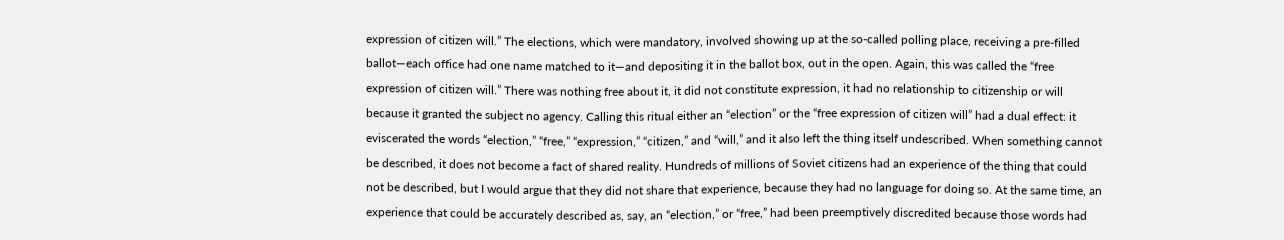expression of citizen will.” The elections, which were mandatory, involved showing up at the so-called polling place, receiving a pre-filled ballot—each office had one name matched to it—and depositing it in the ballot box, out in the open. Again, this was called the “free expression of citizen will.” There was nothing free about it, it did not constitute expression, it had no relationship to citizenship or will because it granted the subject no agency. Calling this ritual either an “election” or the “free expression of citizen will” had a dual effect: it eviscerated the words “election,” “free,” “expression,” “citizen,” and “will,” and it also left the thing itself undescribed. When something cannot be described, it does not become a fact of shared reality. Hundreds of millions of Soviet citizens had an experience of the thing that could not be described, but I would argue that they did not share that experience, because they had no language for doing so. At the same time, an experience that could be accurately described as, say, an “election,” or “free,” had been preemptively discredited because those words had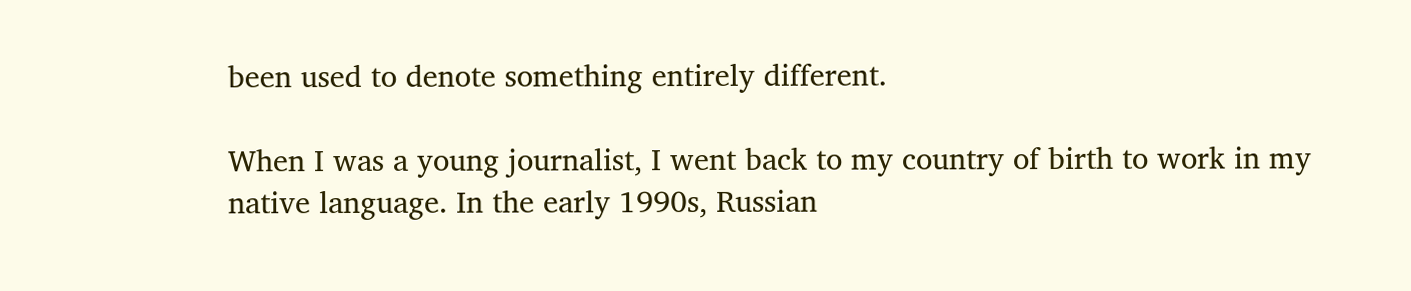been used to denote something entirely different.

When I was a young journalist, I went back to my country of birth to work in my native language. In the early 1990s, Russian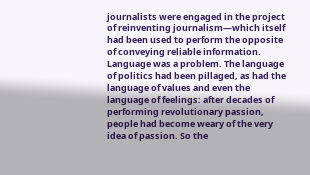journalists were engaged in the project of reinventing journalism—which itself had been used to perform the opposite of conveying reliable information. Language was a problem. The language of politics had been pillaged, as had the language of values and even the language of feelings: after decades of performing revolutionary passion, people had become weary of the very idea of passion. So the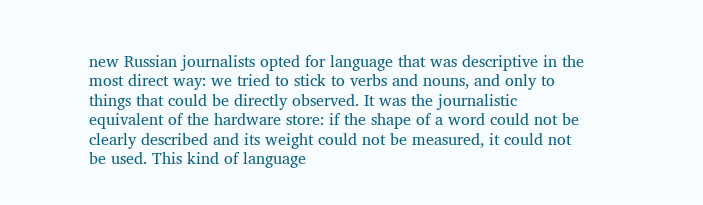new Russian journalists opted for language that was descriptive in the most direct way: we tried to stick to verbs and nouns, and only to things that could be directly observed. It was the journalistic equivalent of the hardware store: if the shape of a word could not be clearly described and its weight could not be measured, it could not be used. This kind of language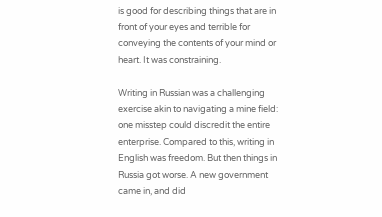is good for describing things that are in front of your eyes and terrible for conveying the contents of your mind or heart. It was constraining.

Writing in Russian was a challenging exercise akin to navigating a mine field: one misstep could discredit the entire enterprise. Compared to this, writing in English was freedom. But then things in Russia got worse. A new government came in, and did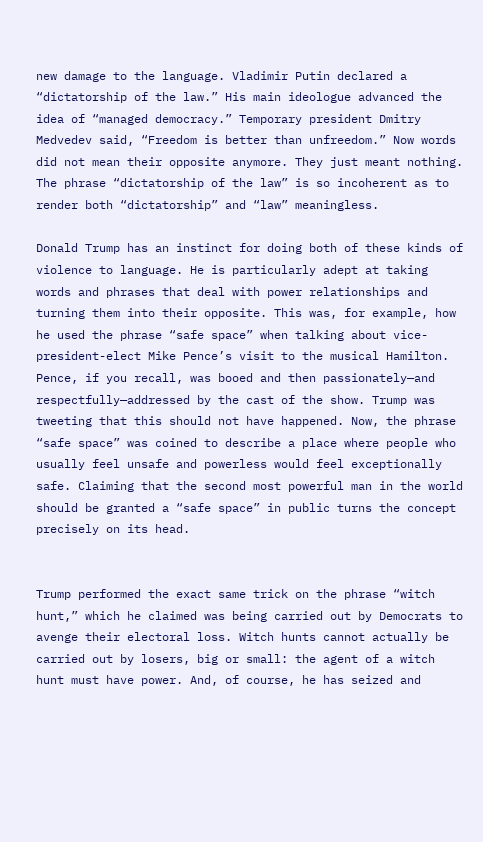new damage to the language. Vladimir Putin declared a “dictatorship of the law.” His main ideologue advanced the idea of “managed democracy.” Temporary president Dmitry Medvedev said, “Freedom is better than unfreedom.” Now words did not mean their opposite anymore. They just meant nothing. The phrase “dictatorship of the law” is so incoherent as to render both “dictatorship” and “law” meaningless.

Donald Trump has an instinct for doing both of these kinds of violence to language. He is particularly adept at taking words and phrases that deal with power relationships and turning them into their opposite. This was, for example, how he used the phrase “safe space” when talking about vice-president-elect Mike Pence’s visit to the musical Hamilton. Pence, if you recall, was booed and then passionately—and respectfully—addressed by the cast of the show. Trump was tweeting that this should not have happened. Now, the phrase “safe space” was coined to describe a place where people who usually feel unsafe and powerless would feel exceptionally safe. Claiming that the second most powerful man in the world should be granted a “safe space” in public turns the concept precisely on its head.


Trump performed the exact same trick on the phrase “witch hunt,” which he claimed was being carried out by Democrats to avenge their electoral loss. Witch hunts cannot actually be carried out by losers, big or small: the agent of a witch hunt must have power. And, of course, he has seized and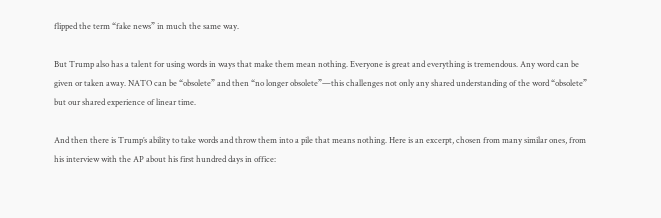flipped the term “fake news” in much the same way.

But Trump also has a talent for using words in ways that make them mean nothing. Everyone is great and everything is tremendous. Any word can be given or taken away. NATO can be “obsolete” and then “no longer obsolete”—this challenges not only any shared understanding of the word “obsolete” but our shared experience of linear time.

And then there is Trump’s ability to take words and throw them into a pile that means nothing. Here is an excerpt, chosen from many similar ones, from his interview with the AP about his first hundred days in office: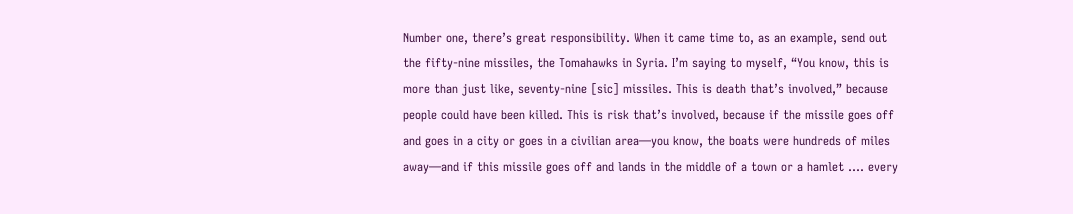Number one, there’s great responsibility. When it came time to, as an example, send out the fifty-nine missiles, the Tomahawks in Syria. I’m saying to myself, “You know, this is more than just like, seventy-nine [sic] missiles. This is death that’s involved,” because people could have been killed. This is risk that’s involved, because if the missile goes off and goes in a city or goes in a civilian area—you know, the boats were hundreds of miles away—and if this missile goes off and lands in the middle of a town or a hamlet …. every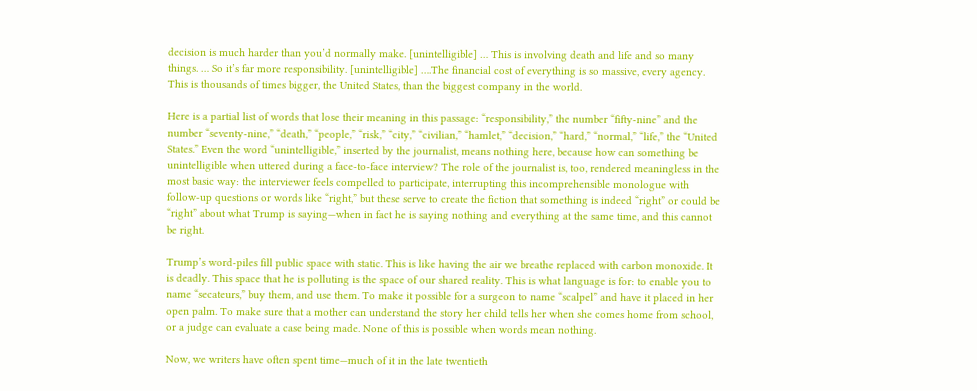decision is much harder than you’d normally make. [unintelligible] … This is involving death and life and so many things. … So it’s far more responsibility. [unintelligible] ….The financial cost of everything is so massive, every agency. This is thousands of times bigger, the United States, than the biggest company in the world.

Here is a partial list of words that lose their meaning in this passage: “responsibility,” the number “fifty-nine” and the number “seventy-nine,” “death,” “people,” “risk,” “city,” “civilian,” “hamlet,” “decision,” “hard,” “normal,” “life,” the “United States.” Even the word “unintelligible,” inserted by the journalist, means nothing here, because how can something be unintelligible when uttered during a face-to-face interview? The role of the journalist is, too, rendered meaningless in the most basic way: the interviewer feels compelled to participate, interrupting this incomprehensible monologue with follow-up questions or words like “right,” but these serve to create the fiction that something is indeed “right” or could be “right” about what Trump is saying—when in fact he is saying nothing and everything at the same time, and this cannot be right.

Trump’s word-piles fill public space with static. This is like having the air we breathe replaced with carbon monoxide. It is deadly. This space that he is polluting is the space of our shared reality. This is what language is for: to enable you to name “secateurs,” buy them, and use them. To make it possible for a surgeon to name “scalpel” and have it placed in her open palm. To make sure that a mother can understand the story her child tells her when she comes home from school, or a judge can evaluate a case being made. None of this is possible when words mean nothing.

Now, we writers have often spent time—much of it in the late twentieth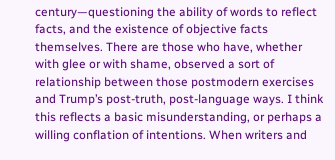century—questioning the ability of words to reflect facts, and the existence of objective facts themselves. There are those who have, whether with glee or with shame, observed a sort of relationship between those postmodern exercises and Trump’s post-truth, post-language ways. I think this reflects a basic misunderstanding, or perhaps a willing conflation of intentions. When writers and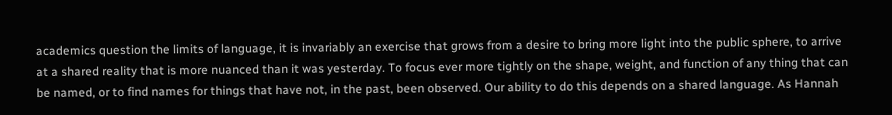academics question the limits of language, it is invariably an exercise that grows from a desire to bring more light into the public sphere, to arrive at a shared reality that is more nuanced than it was yesterday. To focus ever more tightly on the shape, weight, and function of any thing that can be named, or to find names for things that have not, in the past, been observed. Our ability to do this depends on a shared language. As Hannah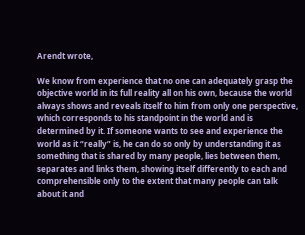Arendt wrote,

We know from experience that no one can adequately grasp the objective world in its full reality all on his own, because the world always shows and reveals itself to him from only one perspective, which corresponds to his standpoint in the world and is determined by it. If someone wants to see and experience the world as it “really” is, he can do so only by understanding it as something that is shared by many people, lies between them, separates and links them, showing itself differently to each and comprehensible only to the extent that many people can talk about it and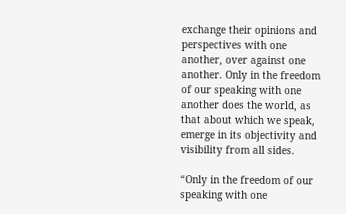exchange their opinions and perspectives with one another, over against one another. Only in the freedom of our speaking with one another does the world, as that about which we speak, emerge in its objectivity and visibility from all sides.

“Only in the freedom of our speaking with one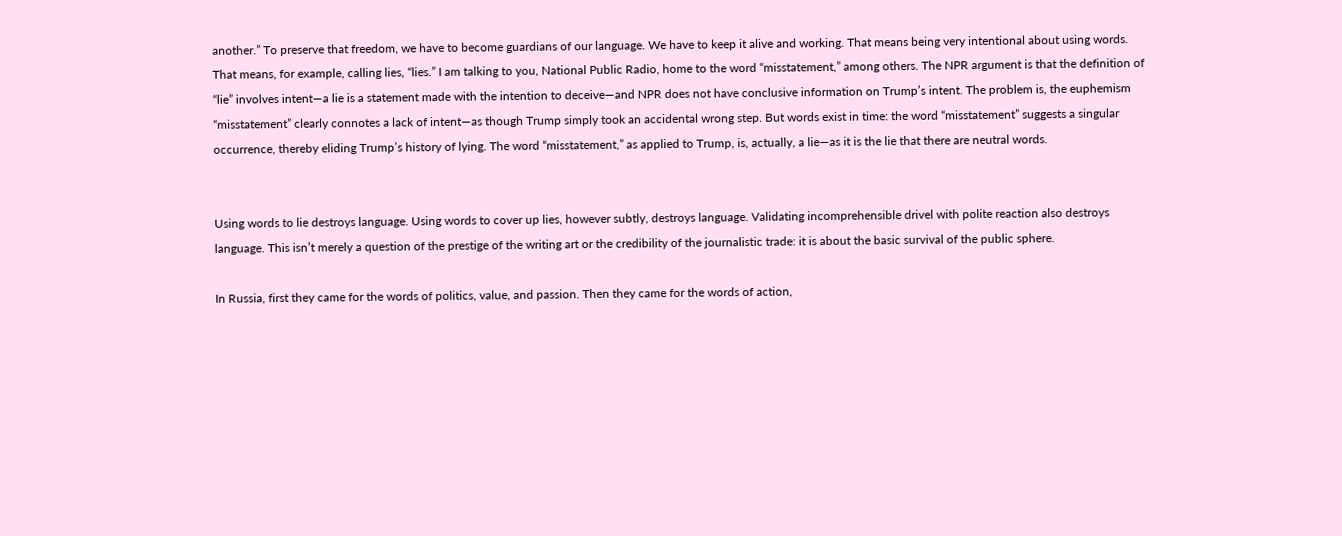another.” To preserve that freedom, we have to become guardians of our language. We have to keep it alive and working. That means being very intentional about using words. That means, for example, calling lies, “lies.” I am talking to you, National Public Radio, home to the word “misstatement,” among others. The NPR argument is that the definition of “lie” involves intent—a lie is a statement made with the intention to deceive—and NPR does not have conclusive information on Trump’s intent. The problem is, the euphemism “misstatement” clearly connotes a lack of intent—as though Trump simply took an accidental wrong step. But words exist in time: the word “misstatement” suggests a singular occurrence, thereby eliding Trump’s history of lying. The word “misstatement,” as applied to Trump, is, actually, a lie—as it is the lie that there are neutral words.


Using words to lie destroys language. Using words to cover up lies, however subtly, destroys language. Validating incomprehensible drivel with polite reaction also destroys language. This isn’t merely a question of the prestige of the writing art or the credibility of the journalistic trade: it is about the basic survival of the public sphere.

In Russia, first they came for the words of politics, value, and passion. Then they came for the words of action,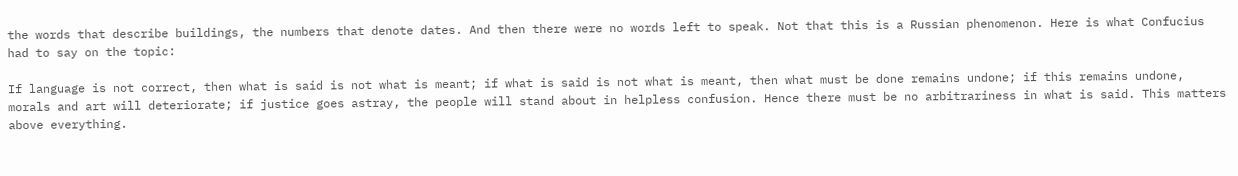the words that describe buildings, the numbers that denote dates. And then there were no words left to speak. Not that this is a Russian phenomenon. Here is what Confucius had to say on the topic:

If language is not correct, then what is said is not what is meant; if what is said is not what is meant, then what must be done remains undone; if this remains undone, morals and art will deteriorate; if justice goes astray, the people will stand about in helpless confusion. Hence there must be no arbitrariness in what is said. This matters above everything.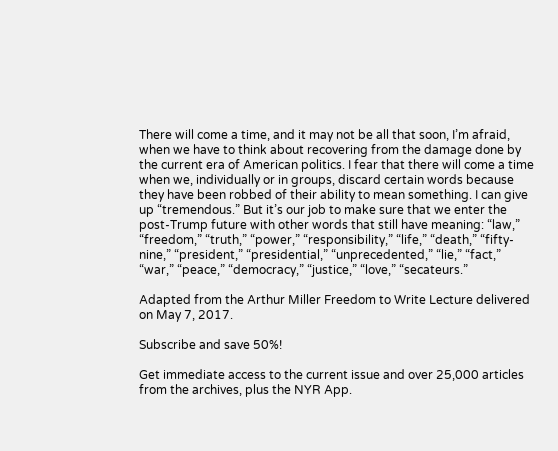There will come a time, and it may not be all that soon, I’m afraid, when we have to think about recovering from the damage done by the current era of American politics. I fear that there will come a time when we, individually or in groups, discard certain words because they have been robbed of their ability to mean something. I can give up “tremendous.” But it’s our job to make sure that we enter the post-Trump future with other words that still have meaning: “law,” “freedom,” “truth,” “power,” “responsibility,” “life,” “death,” “fifty-nine,” “president,” “presidential,” “unprecedented,” “lie,” “fact,” “war,” “peace,” “democracy,” “justice,” “love,” “secateurs.”

Adapted from the Arthur Miller Freedom to Write Lecture delivered on May 7, 2017.

Subscribe and save 50%!

Get immediate access to the current issue and over 25,000 articles from the archives, plus the NYR App.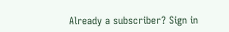Already a subscriber? Sign in